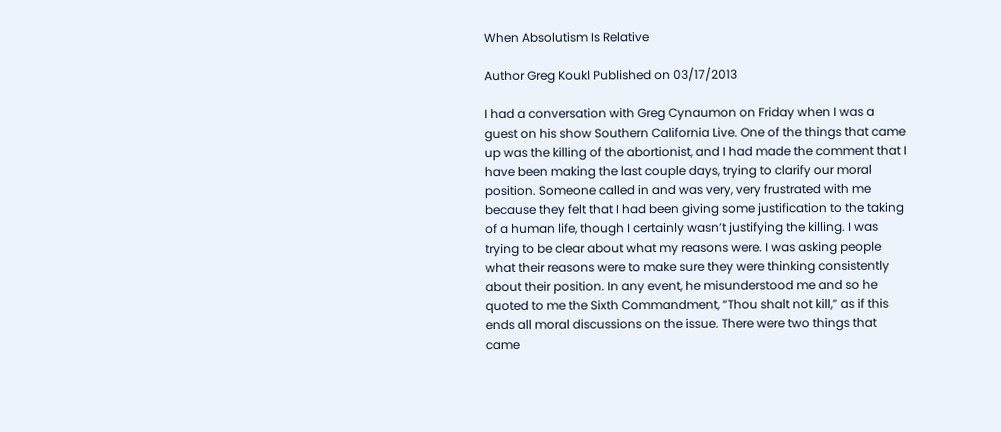When Absolutism Is Relative

Author Greg Koukl Published on 03/17/2013

I had a conversation with Greg Cynaumon on Friday when I was a guest on his show Southern California Live. One of the things that came up was the killing of the abortionist, and I had made the comment that I have been making the last couple days, trying to clarify our moral position. Someone called in and was very, very frustrated with me because they felt that I had been giving some justification to the taking of a human life, though I certainly wasn’t justifying the killing. I was trying to be clear about what my reasons were. I was asking people what their reasons were to make sure they were thinking consistently about their position. In any event, he misunderstood me and so he quoted to me the Sixth Commandment, “Thou shalt not kill,” as if this ends all moral discussions on the issue. There were two things that came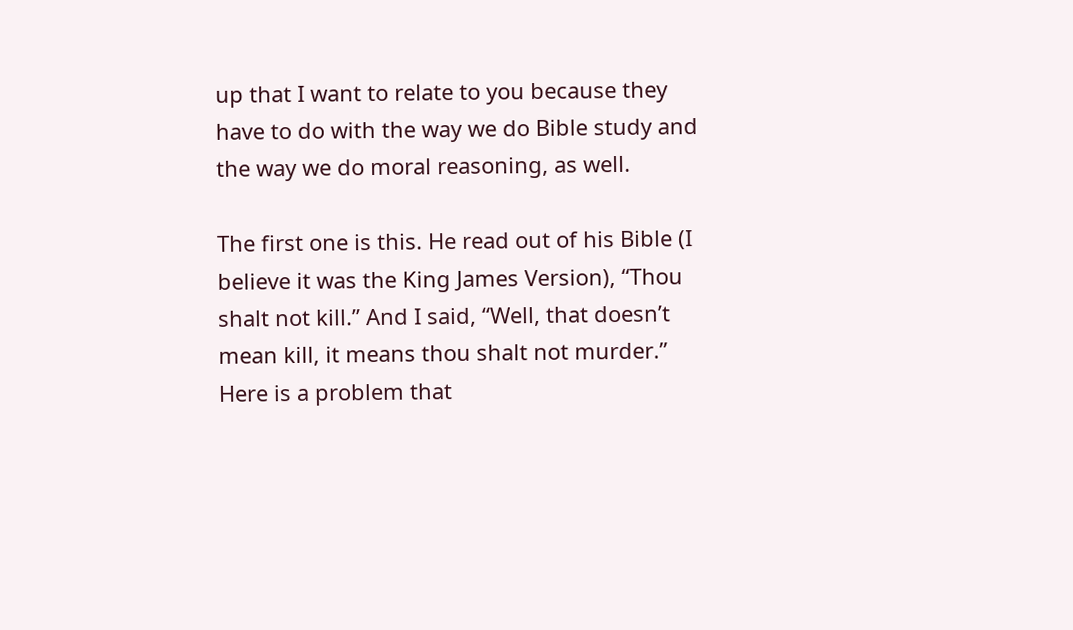up that I want to relate to you because they have to do with the way we do Bible study and the way we do moral reasoning, as well.

The first one is this. He read out of his Bible (I believe it was the King James Version), “Thou shalt not kill.” And I said, “Well, that doesn’t mean kill, it means thou shalt not murder.” Here is a problem that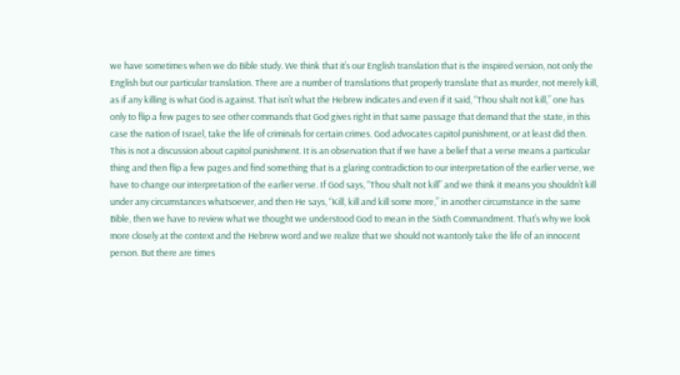we have sometimes when we do Bible study. We think that it’s our English translation that is the inspired version, not only the English but our particular translation. There are a number of translations that properly translate that as murder, not merely kill, as if any killing is what God is against. That isn’t what the Hebrew indicates and even if it said, “Thou shalt not kill,” one has only to flip a few pages to see other commands that God gives right in that same passage that demand that the state, in this case the nation of Israel, take the life of criminals for certain crimes. God advocates capitol punishment, or at least did then. This is not a discussion about capitol punishment. It is an observation that if we have a belief that a verse means a particular thing and then flip a few pages and find something that is a glaring contradiction to our interpretation of the earlier verse, we have to change our interpretation of the earlier verse. If God says, “Thou shalt not kill” and we think it means you shouldn’t kill under any circumstances whatsoever, and then He says, “Kill, kill and kill some more,” in another circumstance in the same Bible, then we have to review what we thought we understood God to mean in the Sixth Commandment. That’s why we look more closely at the context and the Hebrew word and we realize that we should not wantonly take the life of an innocent person. But there are times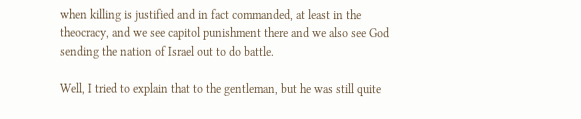when killing is justified and in fact commanded, at least in the theocracy, and we see capitol punishment there and we also see God sending the nation of Israel out to do battle.

Well, I tried to explain that to the gentleman, but he was still quite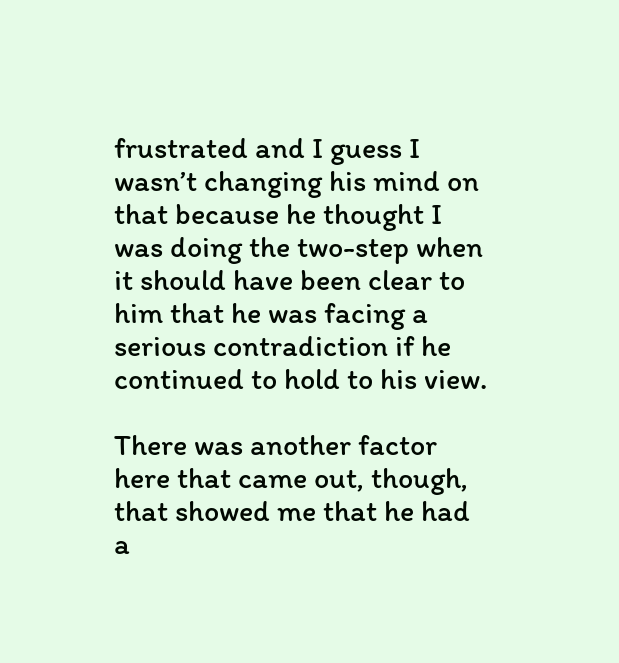frustrated and I guess I wasn’t changing his mind on that because he thought I was doing the two-step when it should have been clear to him that he was facing a serious contradiction if he continued to hold to his view.

There was another factor here that came out, though, that showed me that he had a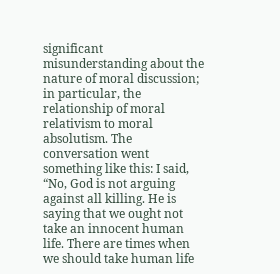significant misunderstanding about the nature of moral discussion; in particular, the relationship of moral relativism to moral absolutism. The conversation went something like this: I said, “No, God is not arguing against all killing. He is saying that we ought not take an innocent human life. There are times when we should take human life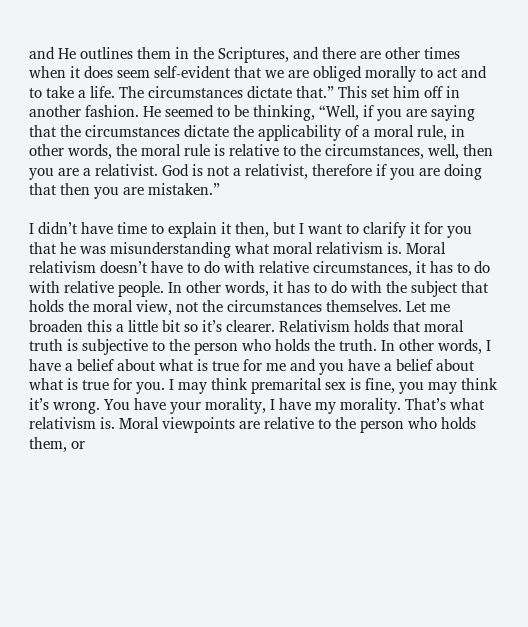and He outlines them in the Scriptures, and there are other times when it does seem self-evident that we are obliged morally to act and to take a life. The circumstances dictate that.” This set him off in another fashion. He seemed to be thinking, “Well, if you are saying that the circumstances dictate the applicability of a moral rule, in other words, the moral rule is relative to the circumstances, well, then you are a relativist. God is not a relativist, therefore if you are doing that then you are mistaken.”

I didn’t have time to explain it then, but I want to clarify it for you that he was misunderstanding what moral relativism is. Moral relativism doesn’t have to do with relative circumstances, it has to do with relative people. In other words, it has to do with the subject that holds the moral view, not the circumstances themselves. Let me broaden this a little bit so it’s clearer. Relativism holds that moral truth is subjective to the person who holds the truth. In other words, I have a belief about what is true for me and you have a belief about what is true for you. I may think premarital sex is fine, you may think it’s wrong. You have your morality, I have my morality. That’s what relativism is. Moral viewpoints are relative to the person who holds them, or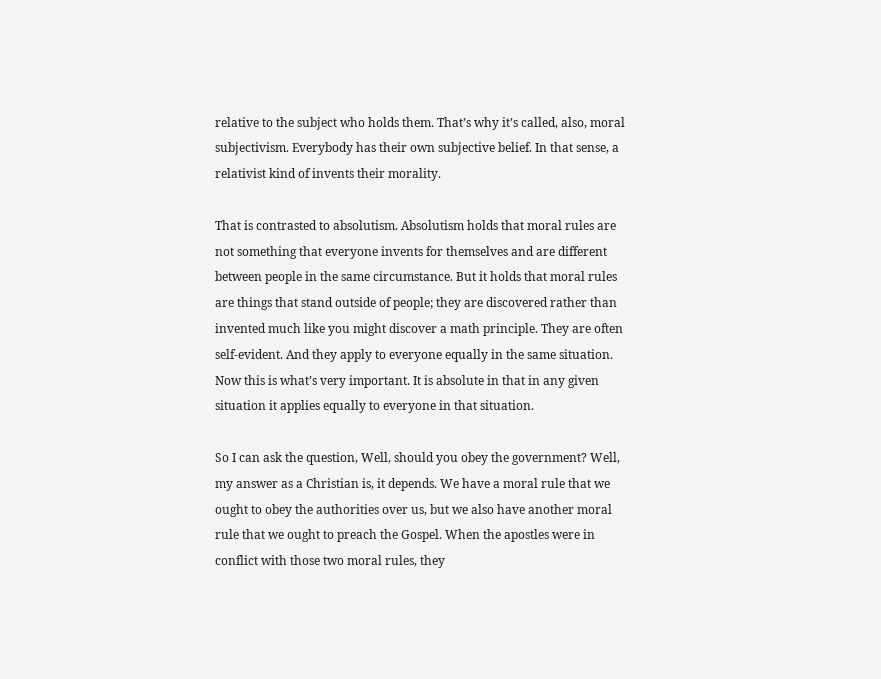relative to the subject who holds them. That’s why it’s called, also, moral subjectivism. Everybody has their own subjective belief. In that sense, a relativist kind of invents their morality.

That is contrasted to absolutism. Absolutism holds that moral rules are not something that everyone invents for themselves and are different between people in the same circumstance. But it holds that moral rules are things that stand outside of people; they are discovered rather than invented much like you might discover a math principle. They are often self-evident. And they apply to everyone equally in the same situation. Now this is what’s very important. It is absolute in that in any given situation it applies equally to everyone in that situation.

So I can ask the question, Well, should you obey the government? Well, my answer as a Christian is, it depends. We have a moral rule that we ought to obey the authorities over us, but we also have another moral rule that we ought to preach the Gospel. When the apostles were in conflict with those two moral rules, they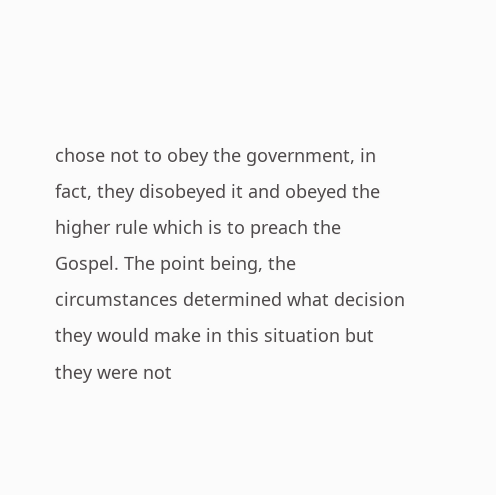chose not to obey the government, in fact, they disobeyed it and obeyed the higher rule which is to preach the Gospel. The point being, the circumstances determined what decision they would make in this situation but they were not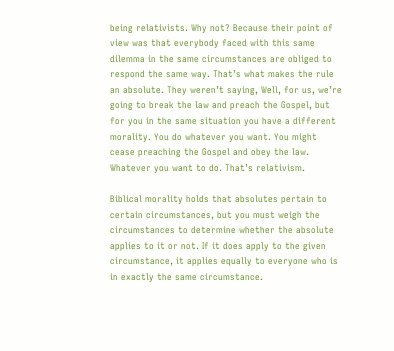being relativists. Why not? Because their point of view was that everybody faced with this same dilemma in the same circumstances are obliged to respond the same way. That’s what makes the rule an absolute. They weren’t saying, Well, for us, we’re going to break the law and preach the Gospel, but for you in the same situation you have a different morality. You do whatever you want. You might cease preaching the Gospel and obey the law. Whatever you want to do. That’s relativism.

Biblical morality holds that absolutes pertain to certain circumstances, but you must weigh the circumstances to determine whether the absolute applies to it or not. If it does apply to the given circumstance, it applies equally to everyone who is in exactly the same circumstance.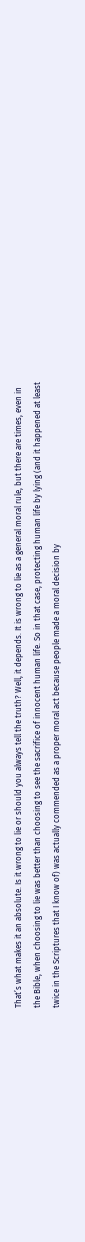That’s what makes it an absolute. Is it wrong to lie or should you always tell the truth? Well, it depends. It is wrong to lie as a general moral rule, but there are times, even in the Bible, when choosing to lie was better than choosing to see the sacrifice of innocent human life. So in that case, protecting human life by lying (and it happened at least twice in the Scriptures that I know of) was actually commended as a proper moral act because people made a moral decision by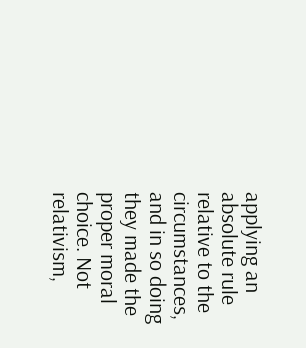applying an absolute rule relative to the circumstances, and in so doing they made the proper moral choice. Not relativism,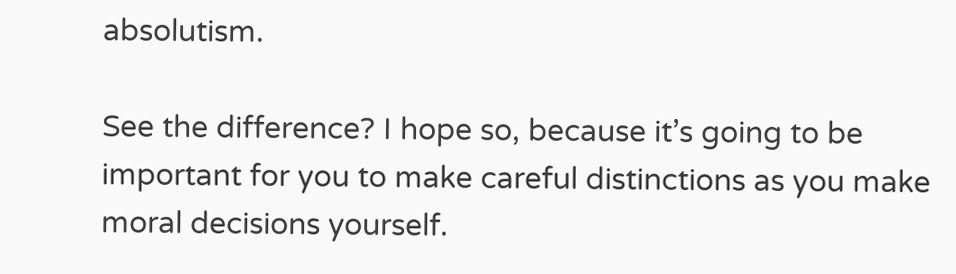absolutism.

See the difference? I hope so, because it’s going to be important for you to make careful distinctions as you make moral decisions yourself.